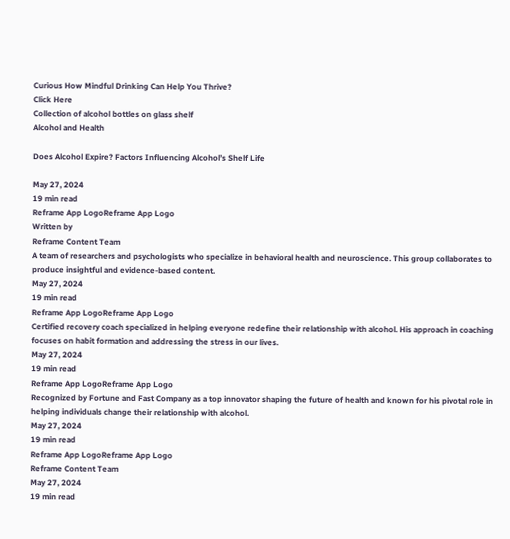Curious How Mindful Drinking Can Help You Thrive?
Click Here
Collection of alcohol bottles on glass shelf
Alcohol and Health

Does Alcohol Expire? Factors Influencing Alcohol’s Shelf Life

May 27, 2024
19 min read
Reframe App LogoReframe App Logo
Written by
Reframe Content Team
A team of researchers and psychologists who specialize in behavioral health and neuroscience. This group collaborates to produce insightful and evidence-based content.
May 27, 2024
19 min read
Reframe App LogoReframe App Logo
Certified recovery coach specialized in helping everyone redefine their relationship with alcohol. His approach in coaching focuses on habit formation and addressing the stress in our lives.
May 27, 2024
19 min read
Reframe App LogoReframe App Logo
Recognized by Fortune and Fast Company as a top innovator shaping the future of health and known for his pivotal role in helping individuals change their relationship with alcohol.
May 27, 2024
19 min read
Reframe App LogoReframe App Logo
Reframe Content Team
May 27, 2024
19 min read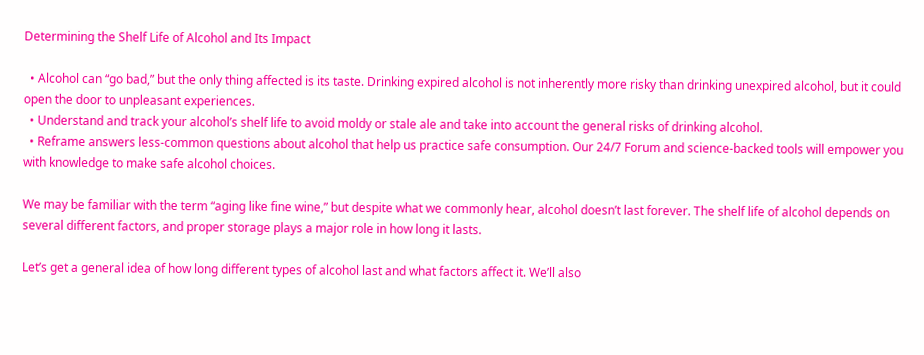Determining the Shelf Life of Alcohol and Its Impact

  • Alcohol can “go bad,” but the only thing affected is its taste. Drinking expired alcohol is not inherently more risky than drinking unexpired alcohol, but it could open the door to unpleasant experiences.
  • Understand and track your alcohol’s shelf life to avoid moldy or stale ale and take into account the general risks of drinking alcohol.
  • Reframe answers less-common questions about alcohol that help us practice safe consumption. Our 24/7 Forum and science-backed tools will empower you with knowledge to make safe alcohol choices.

We may be familiar with the term “aging like fine wine,” but despite what we commonly hear, alcohol doesn’t last forever. The shelf life of alcohol depends on several different factors, and proper storage plays a major role in how long it lasts.

Let’s get a general idea of how long different types of alcohol last and what factors affect it. We’ll also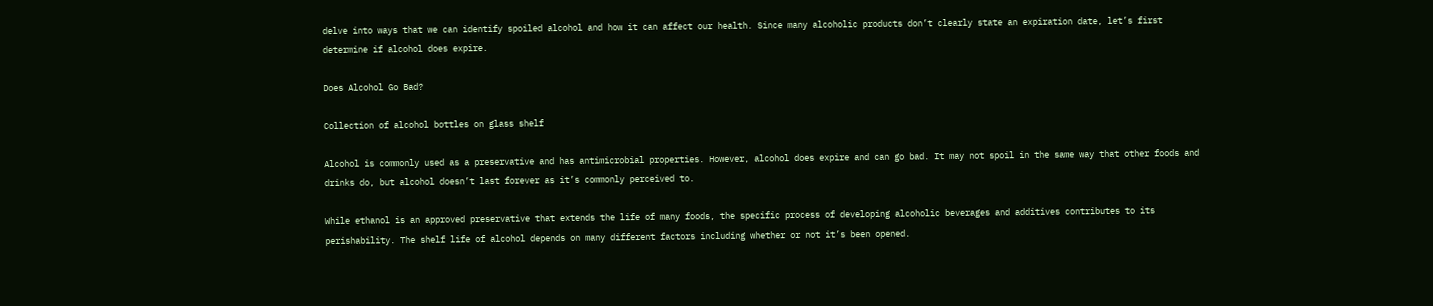delve into ways that we can identify spoiled alcohol and how it can affect our health. Since many alcoholic products don’t clearly state an expiration date, let’s first determine if alcohol does expire.

Does Alcohol Go Bad?

Collection of alcohol bottles on glass shelf

Alcohol is commonly used as a preservative and has antimicrobial properties. However, alcohol does expire and can go bad. It may not spoil in the same way that other foods and drinks do, but alcohol doesn’t last forever as it’s commonly perceived to.

While ethanol is an approved preservative that extends the life of many foods, the specific process of developing alcoholic beverages and additives contributes to its perishability. The shelf life of alcohol depends on many different factors including whether or not it’s been opened.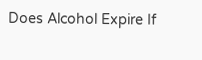Does Alcohol Expire If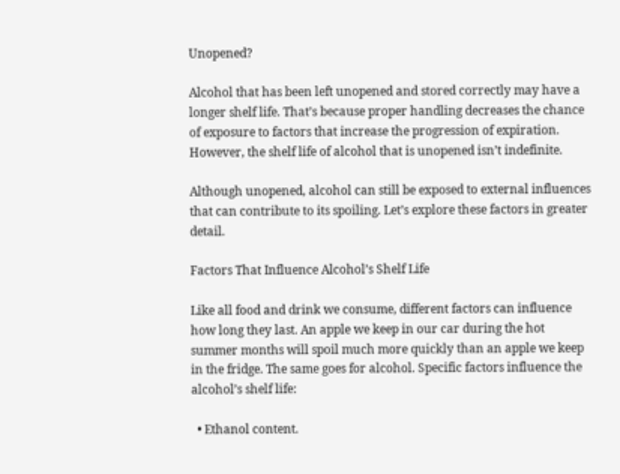Unopened?

Alcohol that has been left unopened and stored correctly may have a longer shelf life. That’s because proper handling decreases the chance of exposure to factors that increase the progression of expiration. However, the shelf life of alcohol that is unopened isn’t indefinite.

Although unopened, alcohol can still be exposed to external influences that can contribute to its spoiling. Let’s explore these factors in greater detail.

Factors That Influence Alcohol’s Shelf Life

Like all food and drink we consume, different factors can influence how long they last. An apple we keep in our car during the hot summer months will spoil much more quickly than an apple we keep in the fridge. The same goes for alcohol. Specific factors influence the alcohol’s shelf life:

  • Ethanol content.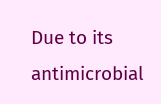Due to its antimicrobial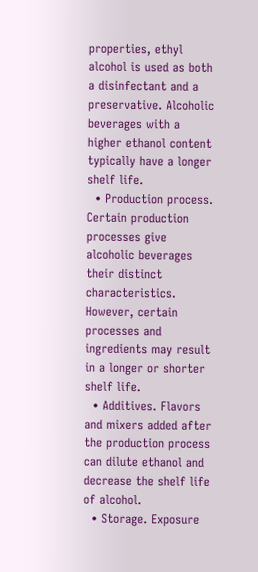properties, ethyl alcohol is used as both a disinfectant and a preservative. Alcoholic beverages with a higher ethanol content typically have a longer shelf life.
  • Production process. Certain production processes give alcoholic beverages their distinct characteristics. However, certain processes and ingredients may result in a longer or shorter shelf life.
  • Additives. Flavors and mixers added after the production process can dilute ethanol and decrease the shelf life of alcohol.
  • Storage. Exposure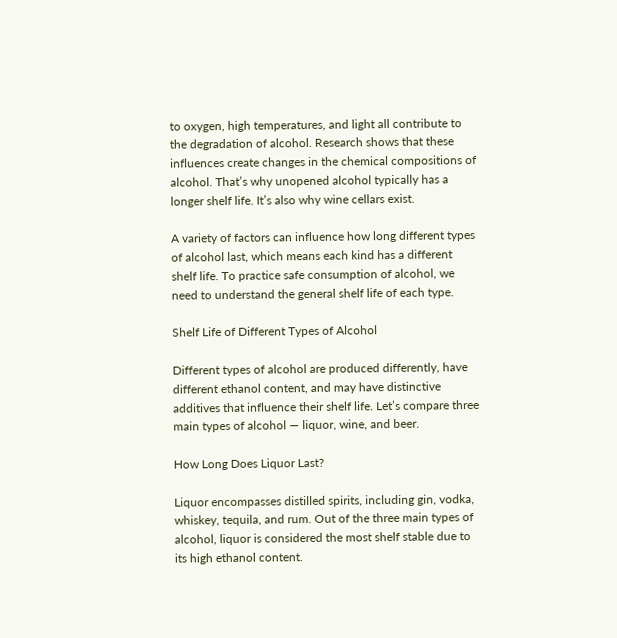to oxygen, high temperatures, and light all contribute to the degradation of alcohol. Research shows that these influences create changes in the chemical compositions of alcohol. That’s why unopened alcohol typically has a longer shelf life. It’s also why wine cellars exist.

A variety of factors can influence how long different types of alcohol last, which means each kind has a different shelf life. To practice safe consumption of alcohol, we need to understand the general shelf life of each type.

Shelf Life of Different Types of Alcohol

Different types of alcohol are produced differently, have different ethanol content, and may have distinctive additives that influence their shelf life. Let’s compare three main types of alcohol — liquor, wine, and beer.

How Long Does Liquor Last?

Liquor encompasses distilled spirits, including gin, vodka, whiskey, tequila, and rum. Out of the three main types of alcohol, liquor is considered the most shelf stable due to its high ethanol content.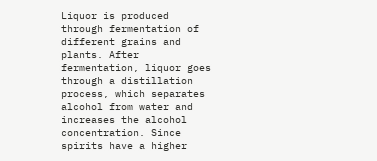Liquor is produced through fermentation of different grains and plants. After fermentation, liquor goes through a distillation process, which separates alcohol from water and increases the alcohol concentration. Since spirits have a higher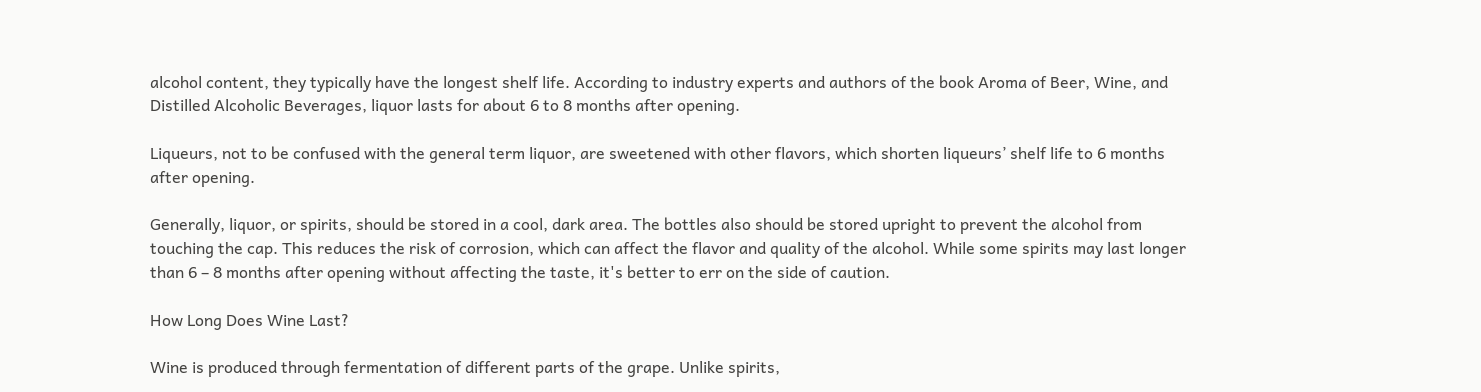alcohol content, they typically have the longest shelf life. According to industry experts and authors of the book Aroma of Beer, Wine, and Distilled Alcoholic Beverages, liquor lasts for about 6 to 8 months after opening.

Liqueurs, not to be confused with the general term liquor, are sweetened with other flavors, which shorten liqueurs’ shelf life to 6 months after opening.

Generally, liquor, or spirits, should be stored in a cool, dark area. The bottles also should be stored upright to prevent the alcohol from touching the cap. This reduces the risk of corrosion, which can affect the flavor and quality of the alcohol. While some spirits may last longer than 6 – 8 months after opening without affecting the taste, it's better to err on the side of caution.

How Long Does Wine Last?

Wine is produced through fermentation of different parts of the grape. Unlike spirits,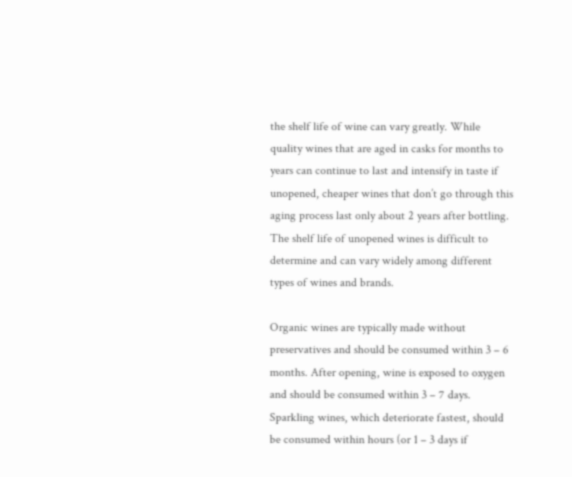the shelf life of wine can vary greatly. While quality wines that are aged in casks for months to years can continue to last and intensify in taste if unopened, cheaper wines that don’t go through this aging process last only about 2 years after bottling. The shelf life of unopened wines is difficult to determine and can vary widely among different types of wines and brands.

Organic wines are typically made without preservatives and should be consumed within 3 – 6 months. After opening, wine is exposed to oxygen and should be consumed within 3 – 7 days. Sparkling wines, which deteriorate fastest, should be consumed within hours (or 1 – 3 days if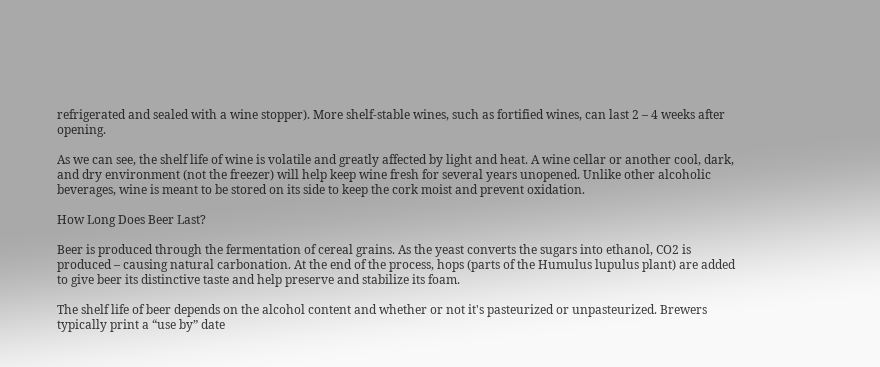refrigerated and sealed with a wine stopper). More shelf-stable wines, such as fortified wines, can last 2 – 4 weeks after opening.

As we can see, the shelf life of wine is volatile and greatly affected by light and heat. A wine cellar or another cool, dark, and dry environment (not the freezer) will help keep wine fresh for several years unopened. Unlike other alcoholic beverages, wine is meant to be stored on its side to keep the cork moist and prevent oxidation.

How Long Does Beer Last?

Beer is produced through the fermentation of cereal grains. As the yeast converts the sugars into ethanol, CO2 is produced – causing natural carbonation. At the end of the process, hops (parts of the Humulus lupulus plant) are added to give beer its distinctive taste and help preserve and stabilize its foam.

The shelf life of beer depends on the alcohol content and whether or not it's pasteurized or unpasteurized. Brewers typically print a “use by” date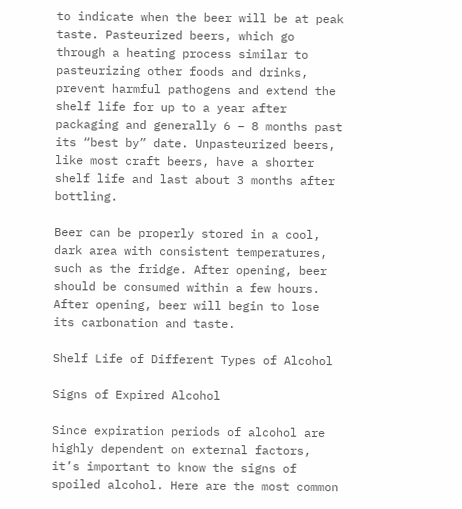to indicate when the beer will be at peak taste. Pasteurized beers, which go through a heating process similar to pasteurizing other foods and drinks, prevent harmful pathogens and extend the shelf life for up to a year after packaging and generally 6 – 8 months past its “best by” date. Unpasteurized beers, like most craft beers, have a shorter shelf life and last about 3 months after bottling.

Beer can be properly stored in a cool, dark area with consistent temperatures, such as the fridge. After opening, beer should be consumed within a few hours. After opening, beer will begin to lose its carbonation and taste.

Shelf Life of Different Types of Alcohol

Signs of Expired Alcohol

Since expiration periods of alcohol are highly dependent on external factors, it’s important to know the signs of spoiled alcohol. Here are the most common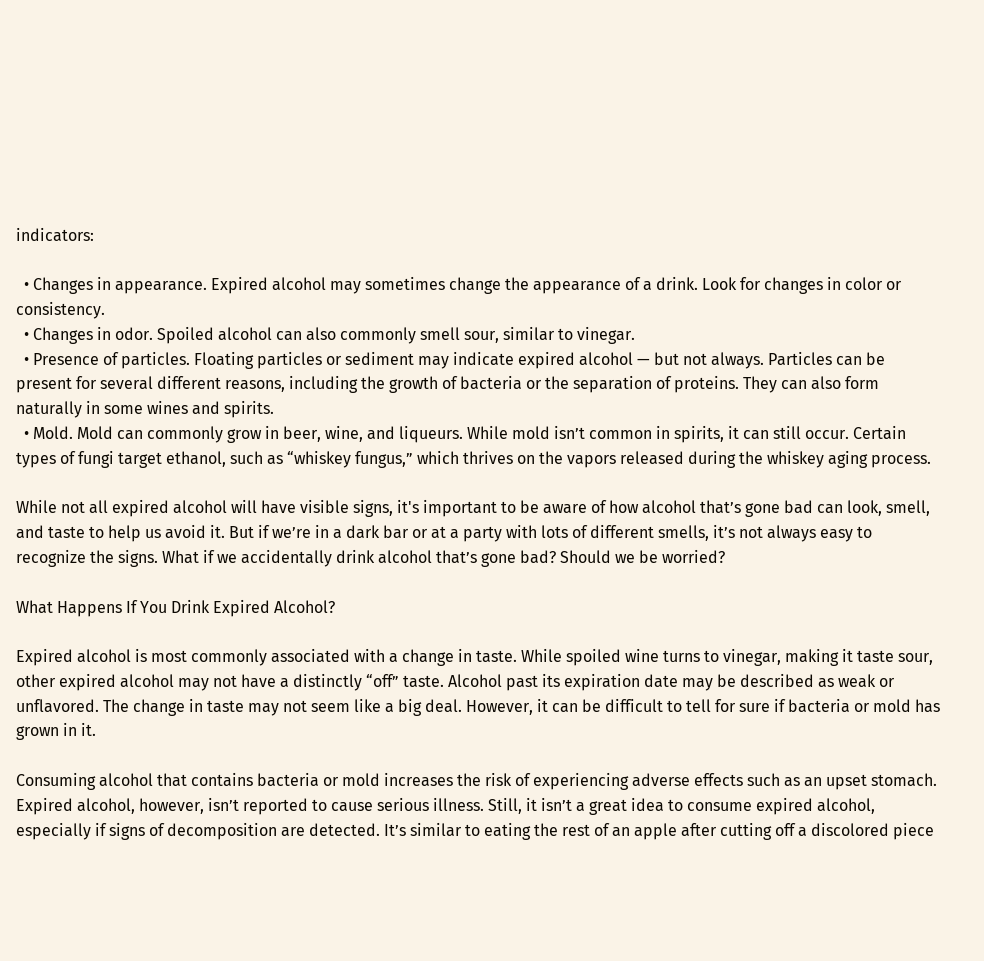indicators:

  • Changes in appearance. Expired alcohol may sometimes change the appearance of a drink. Look for changes in color or consistency.
  • Changes in odor. Spoiled alcohol can also commonly smell sour, similar to vinegar.
  • Presence of particles. Floating particles or sediment may indicate expired alcohol — but not always. Particles can be present for several different reasons, including the growth of bacteria or the separation of proteins. They can also form naturally in some wines and spirits.
  • Mold. Mold can commonly grow in beer, wine, and liqueurs. While mold isn’t common in spirits, it can still occur. Certain types of fungi target ethanol, such as “whiskey fungus,” which thrives on the vapors released during the whiskey aging process.

While not all expired alcohol will have visible signs, it's important to be aware of how alcohol that’s gone bad can look, smell, and taste to help us avoid it. But if we’re in a dark bar or at a party with lots of different smells, it’s not always easy to recognize the signs. What if we accidentally drink alcohol that’s gone bad? Should we be worried?

What Happens If You Drink Expired Alcohol?

Expired alcohol is most commonly associated with a change in taste. While spoiled wine turns to vinegar, making it taste sour, other expired alcohol may not have a distinctly “off” taste. Alcohol past its expiration date may be described as weak or unflavored. The change in taste may not seem like a big deal. However, it can be difficult to tell for sure if bacteria or mold has grown in it.

Consuming alcohol that contains bacteria or mold increases the risk of experiencing adverse effects such as an upset stomach. Expired alcohol, however, isn’t reported to cause serious illness. Still, it isn’t a great idea to consume expired alcohol, especially if signs of decomposition are detected. It’s similar to eating the rest of an apple after cutting off a discolored piece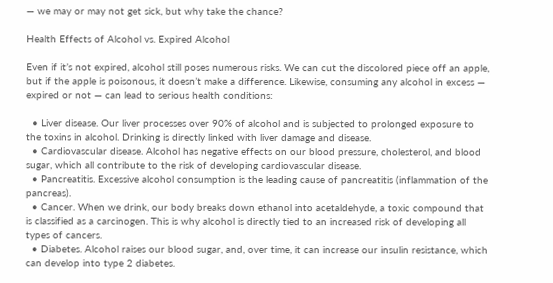— we may or may not get sick, but why take the chance?

Health Effects of Alcohol vs. Expired Alcohol

Even if it’s not expired, alcohol still poses numerous risks. We can cut the discolored piece off an apple, but if the apple is poisonous, it doesn’t make a difference. Likewise, consuming any alcohol in excess — expired or not — can lead to serious health conditions:

  • Liver disease. Our liver processes over 90% of alcohol and is subjected to prolonged exposure to the toxins in alcohol. Drinking is directly linked with liver damage and disease.
  • Cardiovascular disease. Alcohol has negative effects on our blood pressure, cholesterol, and blood sugar, which all contribute to the risk of developing cardiovascular disease.
  • Pancreatitis. Excessive alcohol consumption is the leading cause of pancreatitis (inflammation of the pancreas).
  • Cancer. When we drink, our body breaks down ethanol into acetaldehyde, a toxic compound that is classified as a carcinogen. This is why alcohol is directly tied to an increased risk of developing all types of cancers.
  • Diabetes. Alcohol raises our blood sugar, and, over time, it can increase our insulin resistance, which can develop into type 2 diabetes.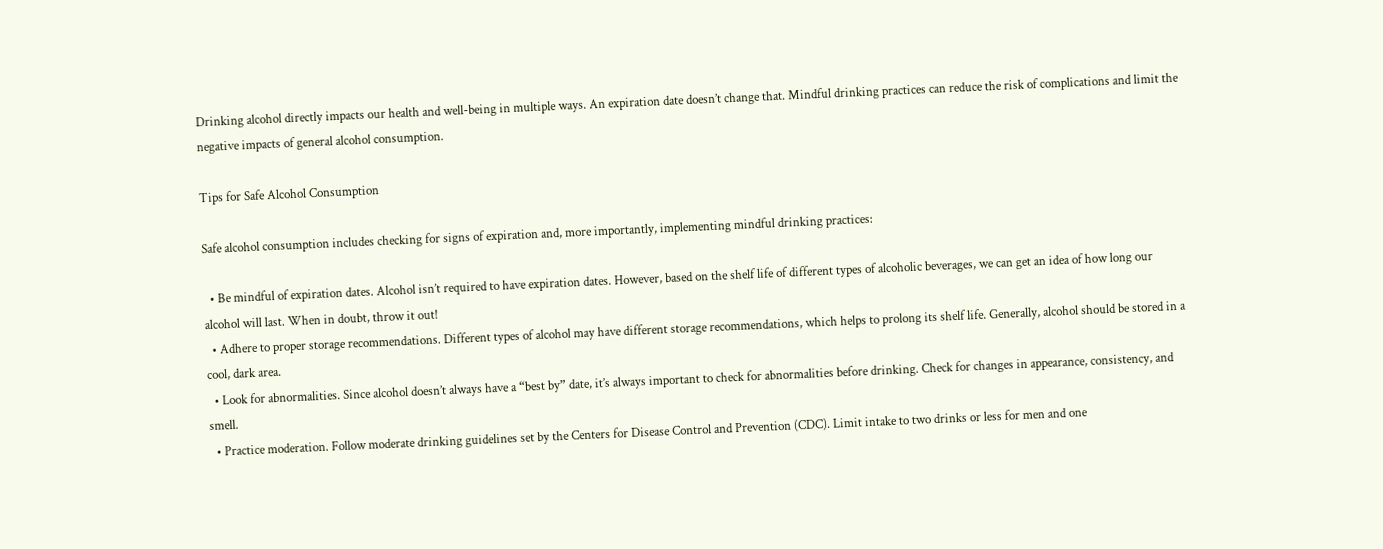Drinking alcohol directly impacts our health and well-being in multiple ways. An expiration date doesn’t change that. Mindful drinking practices can reduce the risk of complications and limit the negative impacts of general alcohol consumption.

Tips for Safe Alcohol Consumption

Safe alcohol consumption includes checking for signs of expiration and, more importantly, implementing mindful drinking practices:

  • Be mindful of expiration dates. Alcohol isn’t required to have expiration dates. However, based on the shelf life of different types of alcoholic beverages, we can get an idea of how long our alcohol will last. When in doubt, throw it out!
  • Adhere to proper storage recommendations. Different types of alcohol may have different storage recommendations, which helps to prolong its shelf life. Generally, alcohol should be stored in a cool, dark area.
  • Look for abnormalities. Since alcohol doesn’t always have a “best by” date, it’s always important to check for abnormalities before drinking. Check for changes in appearance, consistency, and smell.
  • Practice moderation. Follow moderate drinking guidelines set by the Centers for Disease Control and Prevention (CDC). Limit intake to two drinks or less for men and one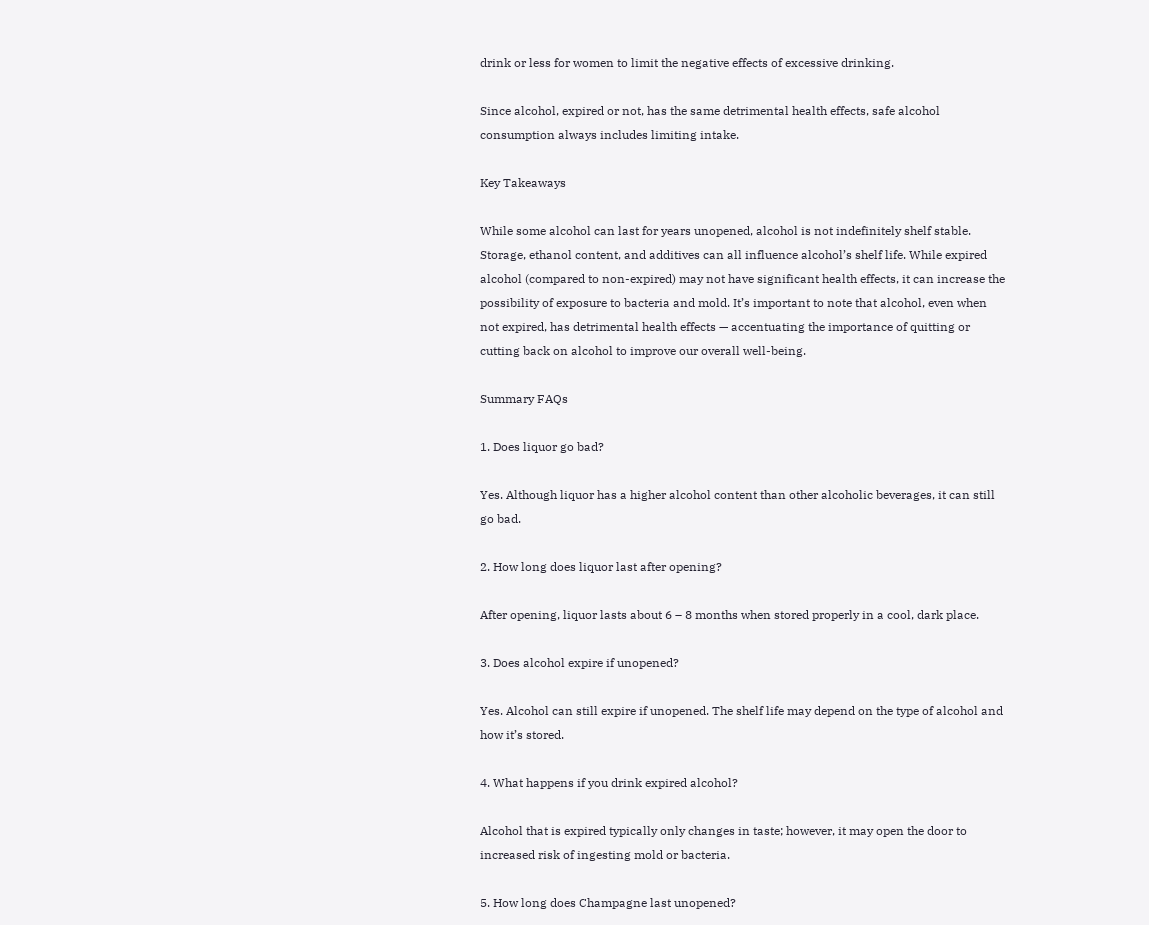drink or less for women to limit the negative effects of excessive drinking.

Since alcohol, expired or not, has the same detrimental health effects, safe alcohol consumption always includes limiting intake.

Key Takeaways

While some alcohol can last for years unopened, alcohol is not indefinitely shelf stable. Storage, ethanol content, and additives can all influence alcohol’s shelf life. While expired alcohol (compared to non-expired) may not have significant health effects, it can increase the possibility of exposure to bacteria and mold. It’s important to note that alcohol, even when not expired, has detrimental health effects — accentuating the importance of quitting or cutting back on alcohol to improve our overall well-being.

Summary FAQs

1. Does liquor go bad?

Yes. Although liquor has a higher alcohol content than other alcoholic beverages, it can still go bad.

2. How long does liquor last after opening?

After opening, liquor lasts about 6 – 8 months when stored properly in a cool, dark place.

3. Does alcohol expire if unopened?

Yes. Alcohol can still expire if unopened. The shelf life may depend on the type of alcohol and how it’s stored.

4. What happens if you drink expired alcohol?

Alcohol that is expired typically only changes in taste; however, it may open the door to increased risk of ingesting mold or bacteria.

5. How long does Champagne last unopened?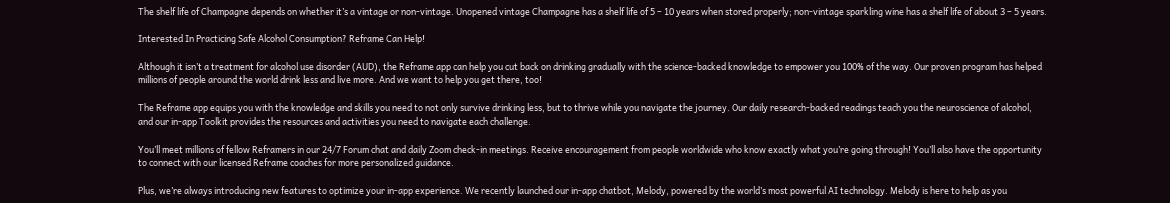The shelf life of Champagne depends on whether it’s a vintage or non-vintage. Unopened vintage Champagne has a shelf life of 5 – 10 years when stored properly; non-vintage sparkling wine has a shelf life of about 3 – 5 years.

Interested In Practicing Safe Alcohol Consumption? Reframe Can Help!

Although it isn’t a treatment for alcohol use disorder (AUD), the Reframe app can help you cut back on drinking gradually with the science-backed knowledge to empower you 100% of the way. Our proven program has helped millions of people around the world drink less and live more. And we want to help you get there, too!

The Reframe app equips you with the knowledge and skills you need to not only survive drinking less, but to thrive while you navigate the journey. Our daily research-backed readings teach you the neuroscience of alcohol, and our in-app Toolkit provides the resources and activities you need to navigate each challenge.

You’ll meet millions of fellow Reframers in our 24/7 Forum chat and daily Zoom check-in meetings. Receive encouragement from people worldwide who know exactly what you’re going through! You’ll also have the opportunity to connect with our licensed Reframe coaches for more personalized guidance.

Plus, we’re always introducing new features to optimize your in-app experience. We recently launched our in-app chatbot, Melody, powered by the world’s most powerful AI technology. Melody is here to help as you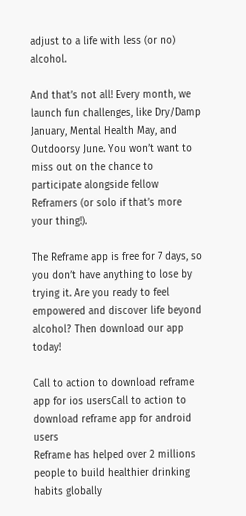adjust to a life with less (or no) alcohol.

And that’s not all! Every month, we launch fun challenges, like Dry/Damp January, Mental Health May, and Outdoorsy June. You won’t want to miss out on the chance to participate alongside fellow Reframers (or solo if that’s more your thing!).

The Reframe app is free for 7 days, so you don’t have anything to lose by trying it. Are you ready to feel empowered and discover life beyond alcohol? Then download our app today!

Call to action to download reframe app for ios usersCall to action to download reframe app for android users
Reframe has helped over 2 millions people to build healthier drinking habits globally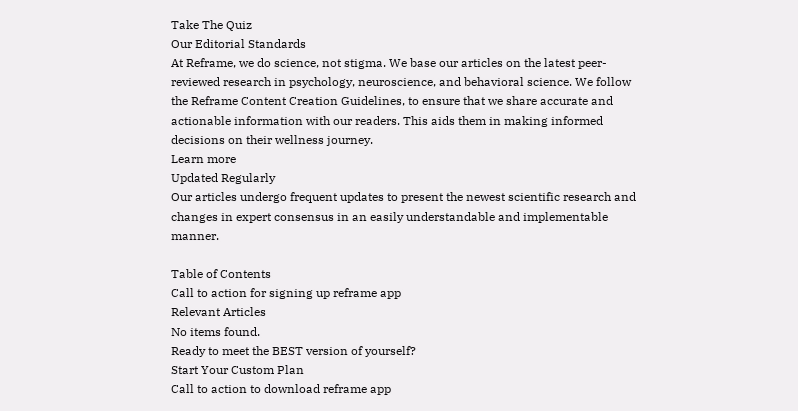Take The Quiz
Our Editorial Standards
At Reframe, we do science, not stigma. We base our articles on the latest peer-reviewed research in psychology, neuroscience, and behavioral science. We follow the Reframe Content Creation Guidelines, to ensure that we share accurate and actionable information with our readers. This aids them in making informed decisions on their wellness journey.
Learn more
Updated Regularly
Our articles undergo frequent updates to present the newest scientific research and changes in expert consensus in an easily understandable and implementable manner.

Table of Contents
Call to action for signing up reframe app
Relevant Articles
No items found.
Ready to meet the BEST version of yourself?
Start Your Custom Plan
Call to action to download reframe app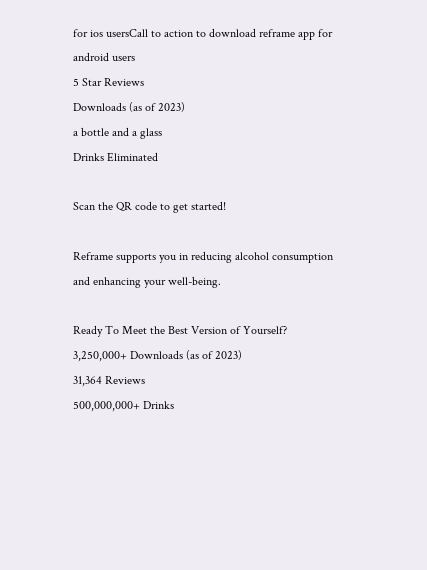for ios usersCall to action to download reframe app for android users
5 Star Reviews
Downloads (as of 2023)
a bottle and a glass
Drinks Eliminated

Scan the QR code to get started!

Reframe supports you in reducing alcohol consumption and enhancing your well-being.

Ready To Meet the Best Version of Yourself?
3,250,000+ Downloads (as of 2023)
31,364 Reviews
500,000,000+ Drinks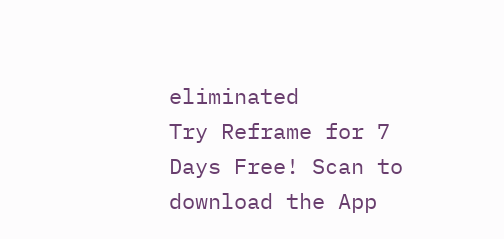eliminated
Try Reframe for 7 Days Free! Scan to download the App